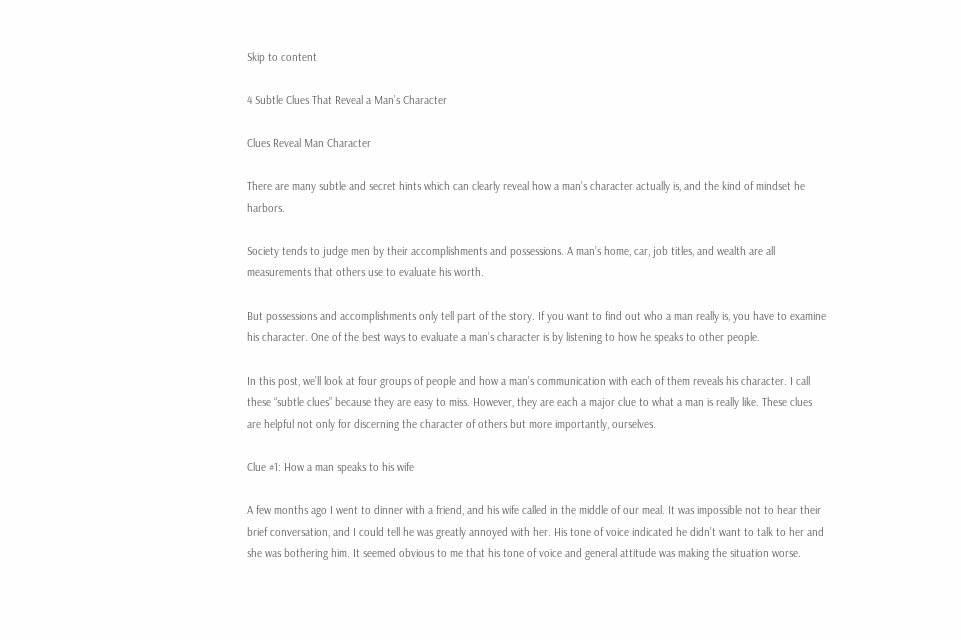Skip to content

4 Subtle Clues That Reveal a Man’s Character

Clues Reveal Man Character

There are many subtle and secret hints which can clearly reveal how a man’s character actually is, and the kind of mindset he harbors.

Society tends to judge men by their accomplishments and possessions. A man’s home, car, job titles, and wealth are all measurements that others use to evaluate his worth.

But possessions and accomplishments only tell part of the story. If you want to find out who a man really is, you have to examine his character. One of the best ways to evaluate a man’s character is by listening to how he speaks to other people.

In this post, we’ll look at four groups of people and how a man’s communication with each of them reveals his character. I call these “subtle clues” because they are easy to miss. However, they are each a major clue to what a man is really like. These clues are helpful not only for discerning the character of others but more importantly, ourselves.

Clue #1: How a man speaks to his wife

A few months ago I went to dinner with a friend, and his wife called in the middle of our meal. It was impossible not to hear their brief conversation, and I could tell he was greatly annoyed with her. His tone of voice indicated he didn’t want to talk to her and she was bothering him. It seemed obvious to me that his tone of voice and general attitude was making the situation worse.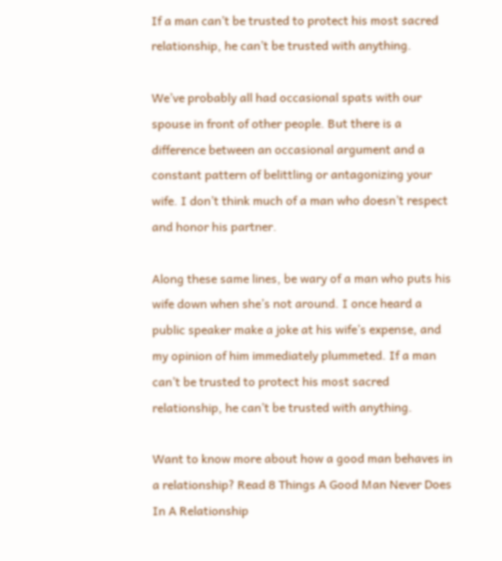If a man can’t be trusted to protect his most sacred relationship, he can’t be trusted with anything.

We’ve probably all had occasional spats with our spouse in front of other people. But there is a difference between an occasional argument and a constant pattern of belittling or antagonizing your wife. I don’t think much of a man who doesn’t respect and honor his partner.

Along these same lines, be wary of a man who puts his wife down when she’s not around. I once heard a public speaker make a joke at his wife’s expense, and my opinion of him immediately plummeted. If a man can’t be trusted to protect his most sacred relationship, he can’t be trusted with anything.

Want to know more about how a good man behaves in a relationship? Read 8 Things A Good Man Never Does In A Relationship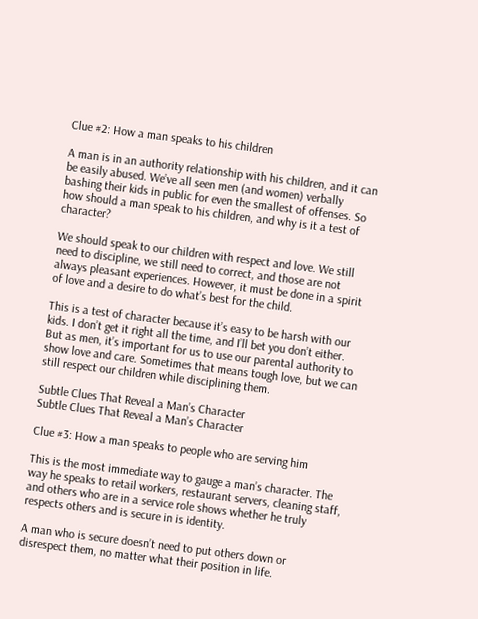Clue #2: How a man speaks to his children

A man is in an authority relationship with his children, and it can be easily abused. We’ve all seen men (and women) verbally bashing their kids in public for even the smallest of offenses. So how should a man speak to his children, and why is it a test of character?

We should speak to our children with respect and love. We still need to discipline, we still need to correct, and those are not always pleasant experiences. However, it must be done in a spirit of love and a desire to do what’s best for the child.

This is a test of character because it’s easy to be harsh with our kids. I don’t get it right all the time, and I’ll bet you don’t either. But as men, it’s important for us to use our parental authority to show love and care. Sometimes that means tough love, but we can still respect our children while disciplining them.

Subtle Clues That Reveal a Man’s Character
Subtle Clues That Reveal a Man’s Character

Clue #3: How a man speaks to people who are serving him

This is the most immediate way to gauge a man’s character. The way he speaks to retail workers, restaurant servers, cleaning staff, and others who are in a service role shows whether he truly respects others and is secure in is identity.

A man who is secure doesn’t need to put others down or disrespect them, no matter what their position in life.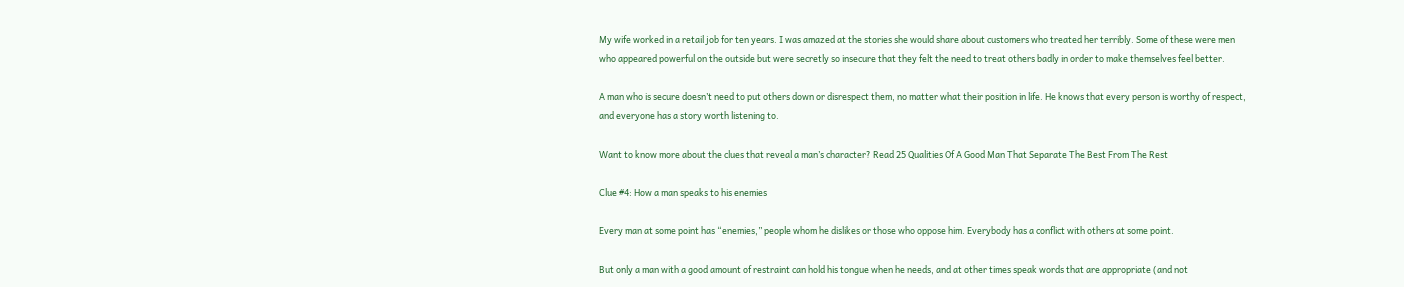My wife worked in a retail job for ten years. I was amazed at the stories she would share about customers who treated her terribly. Some of these were men who appeared powerful on the outside but were secretly so insecure that they felt the need to treat others badly in order to make themselves feel better.

A man who is secure doesn’t need to put others down or disrespect them, no matter what their position in life. He knows that every person is worthy of respect, and everyone has a story worth listening to.

Want to know more about the clues that reveal a man’s character? Read 25 Qualities Of A Good Man That Separate The Best From The Rest

Clue #4: How a man speaks to his enemies

Every man at some point has “enemies,” people whom he dislikes or those who oppose him. Everybody has a conflict with others at some point.

But only a man with a good amount of restraint can hold his tongue when he needs, and at other times speak words that are appropriate (and not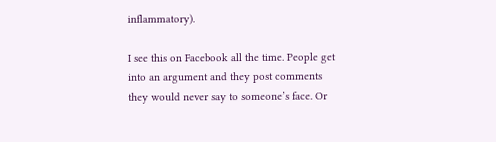inflammatory).

I see this on Facebook all the time. People get into an argument and they post comments they would never say to someone’s face. Or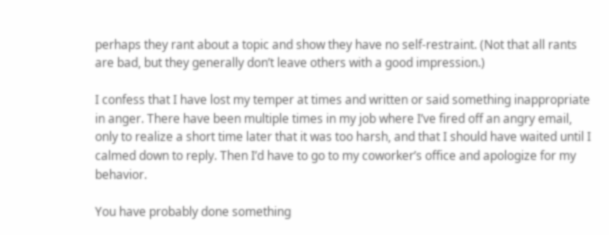perhaps they rant about a topic and show they have no self-restraint. (Not that all rants are bad, but they generally don’t leave others with a good impression.)

I confess that I have lost my temper at times and written or said something inappropriate in anger. There have been multiple times in my job where I’ve fired off an angry email, only to realize a short time later that it was too harsh, and that I should have waited until I calmed down to reply. Then I’d have to go to my coworker’s office and apologize for my behavior.

You have probably done something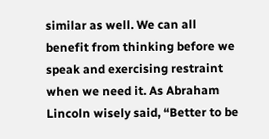similar as well. We can all benefit from thinking before we speak and exercising restraint when we need it. As Abraham Lincoln wisely said, “Better to be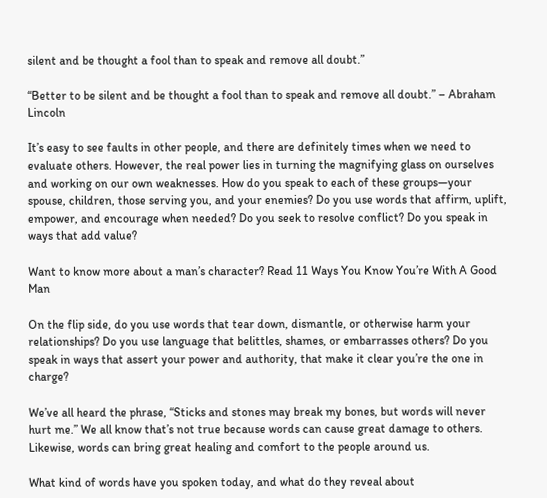silent and be thought a fool than to speak and remove all doubt.”

“Better to be silent and be thought a fool than to speak and remove all doubt.” – Abraham Lincoln

It’s easy to see faults in other people, and there are definitely times when we need to evaluate others. However, the real power lies in turning the magnifying glass on ourselves and working on our own weaknesses. How do you speak to each of these groups—your spouse, children, those serving you, and your enemies? Do you use words that affirm, uplift, empower, and encourage when needed? Do you seek to resolve conflict? Do you speak in ways that add value?

Want to know more about a man’s character? Read 11 Ways You Know You’re With A Good Man

On the flip side, do you use words that tear down, dismantle, or otherwise harm your relationships? Do you use language that belittles, shames, or embarrasses others? Do you speak in ways that assert your power and authority, that make it clear you’re the one in charge?

We’ve all heard the phrase, “Sticks and stones may break my bones, but words will never hurt me.” We all know that’s not true because words can cause great damage to others. Likewise, words can bring great healing and comfort to the people around us.

What kind of words have you spoken today, and what do they reveal about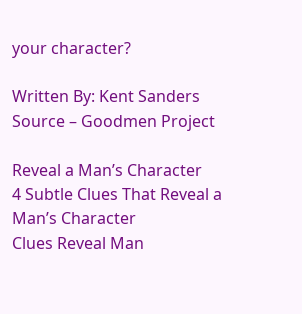your character?

Written By: Kent Sanders
Source – Goodmen Project

Reveal a Man’s Character
4 Subtle Clues That Reveal a Man’s Character
Clues Reveal Man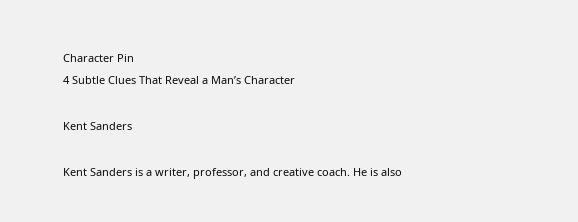Character Pin
4 Subtle Clues That Reveal a Man’s Character

Kent Sanders

Kent Sanders is a writer, professor, and creative coach. He is also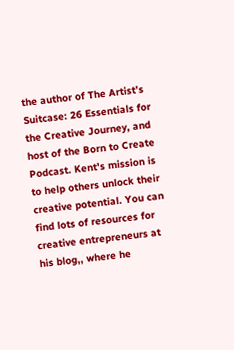the author of The Artist’s Suitcase: 26 Essentials for the Creative Journey, and host of the Born to Create Podcast. Kent's mission is to help others unlock their creative potential. You can find lots of resources for creative entrepreneurs at his blog,, where he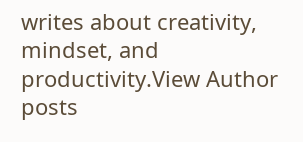writes about creativity, mindset, and productivity.View Author posts